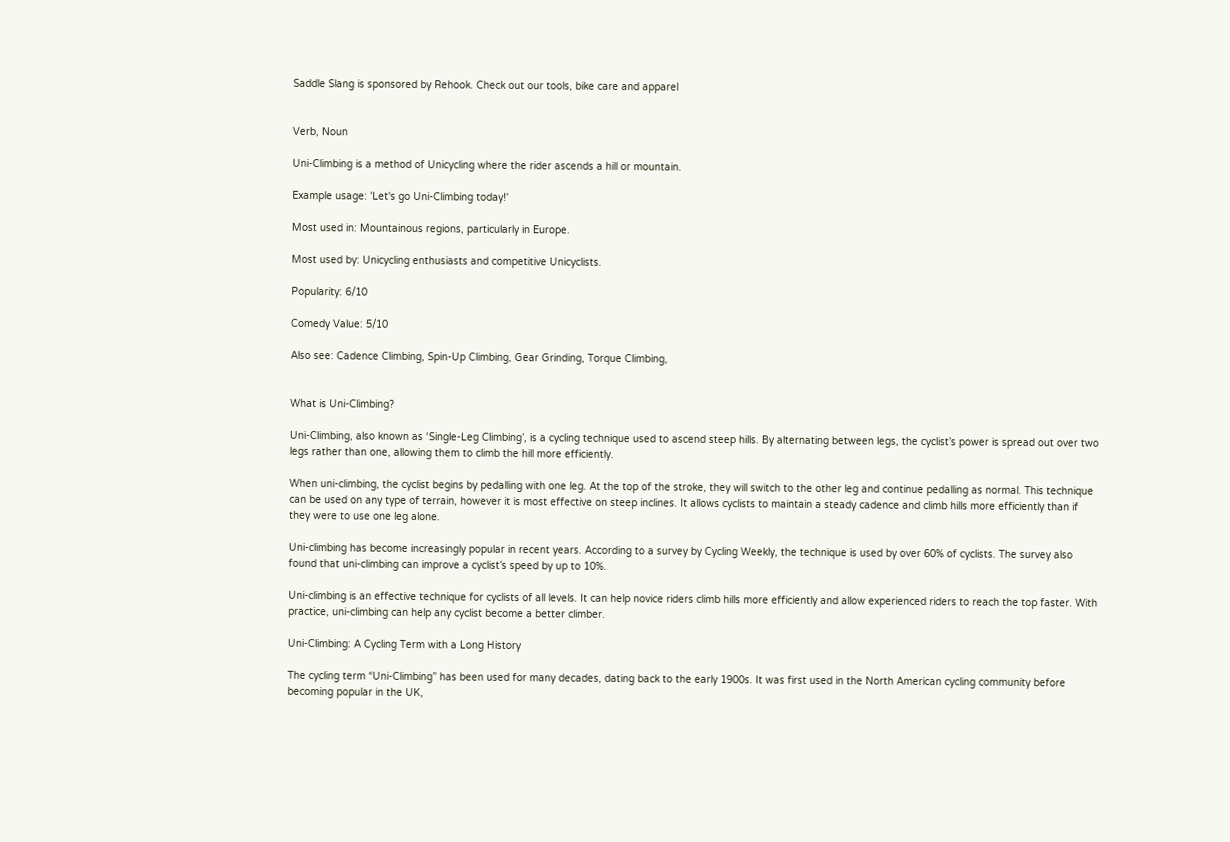Saddle Slang is sponsored by Rehook. Check out our tools, bike care and apparel


Verb, Noun

Uni-Climbing is a method of Unicycling where the rider ascends a hill or mountain.

Example usage: 'Let's go Uni-Climbing today!'

Most used in: Mountainous regions, particularly in Europe.

Most used by: Unicycling enthusiasts and competitive Unicyclists.

Popularity: 6/10

Comedy Value: 5/10

Also see: Cadence Climbing, Spin-Up Climbing, Gear Grinding, Torque Climbing,


What is Uni-Climbing?

Uni-Climbing, also known as ‘Single-Leg Climbing’, is a cycling technique used to ascend steep hills. By alternating between legs, the cyclist’s power is spread out over two legs rather than one, allowing them to climb the hill more efficiently.

When uni-climbing, the cyclist begins by pedalling with one leg. At the top of the stroke, they will switch to the other leg and continue pedalling as normal. This technique can be used on any type of terrain, however it is most effective on steep inclines. It allows cyclists to maintain a steady cadence and climb hills more efficiently than if they were to use one leg alone.

Uni-climbing has become increasingly popular in recent years. According to a survey by Cycling Weekly, the technique is used by over 60% of cyclists. The survey also found that uni-climbing can improve a cyclist’s speed by up to 10%.

Uni-climbing is an effective technique for cyclists of all levels. It can help novice riders climb hills more efficiently and allow experienced riders to reach the top faster. With practice, uni-climbing can help any cyclist become a better climber.

Uni-Climbing: A Cycling Term with a Long History

The cycling term “Uni-Climbing” has been used for many decades, dating back to the early 1900s. It was first used in the North American cycling community before becoming popular in the UK,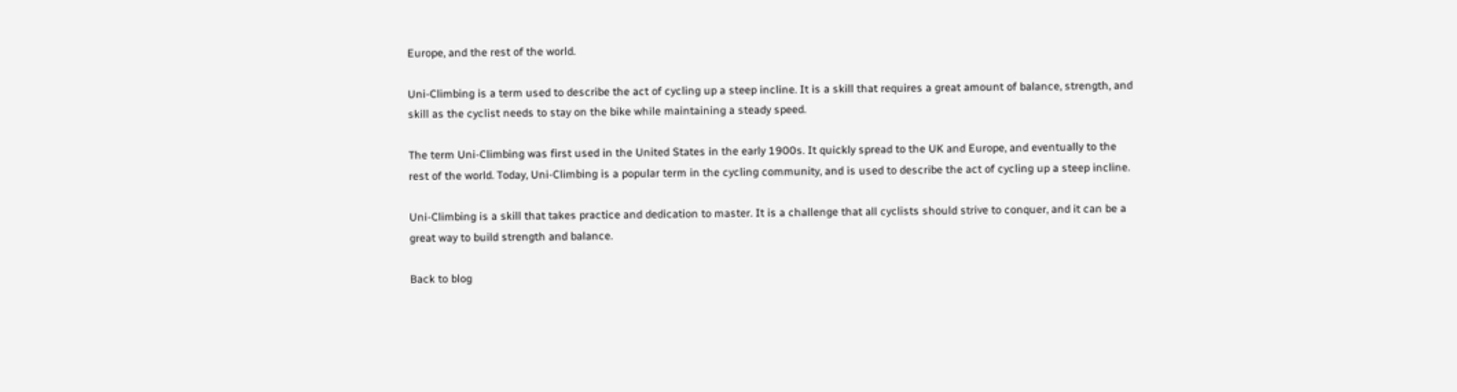Europe, and the rest of the world.

Uni-Climbing is a term used to describe the act of cycling up a steep incline. It is a skill that requires a great amount of balance, strength, and skill as the cyclist needs to stay on the bike while maintaining a steady speed.

The term Uni-Climbing was first used in the United States in the early 1900s. It quickly spread to the UK and Europe, and eventually to the rest of the world. Today, Uni-Climbing is a popular term in the cycling community, and is used to describe the act of cycling up a steep incline.

Uni-Climbing is a skill that takes practice and dedication to master. It is a challenge that all cyclists should strive to conquer, and it can be a great way to build strength and balance.

Back to blog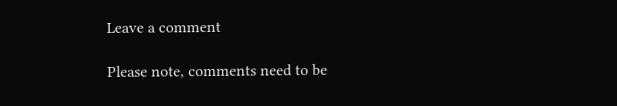Leave a comment

Please note, comments need to be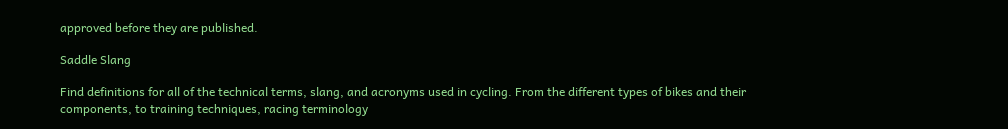approved before they are published.

Saddle Slang

Find definitions for all of the technical terms, slang, and acronyms used in cycling. From the different types of bikes and their components, to training techniques, racing terminology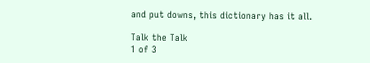and put downs, this dictionary has it all.

Talk the Talk
1 of 3